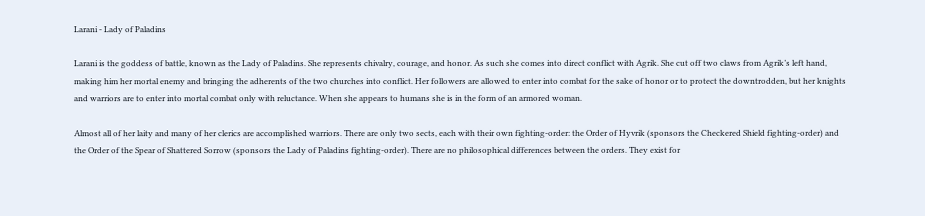Larani - Lady of Paladins

Larani is the goddess of battle, known as the Lady of Paladins. She represents chivalry, courage, and honor. As such she comes into direct conflict with Agrik. She cut off two claws from Agrik’s left hand, making him her mortal enemy and bringing the adherents of the two churches into conflict. Her followers are allowed to enter into combat for the sake of honor or to protect the downtrodden, but her knights and warriors are to enter into mortal combat only with reluctance. When she appears to humans she is in the form of an armored woman.

Almost all of her laity and many of her clerics are accomplished warriors. There are only two sects, each with their own fighting-order: the Order of Hyvrik (sponsors the Checkered Shield fighting-order) and the Order of the Spear of Shattered Sorrow (sponsors the Lady of Paladins fighting-order). There are no philosophical differences between the orders. They exist for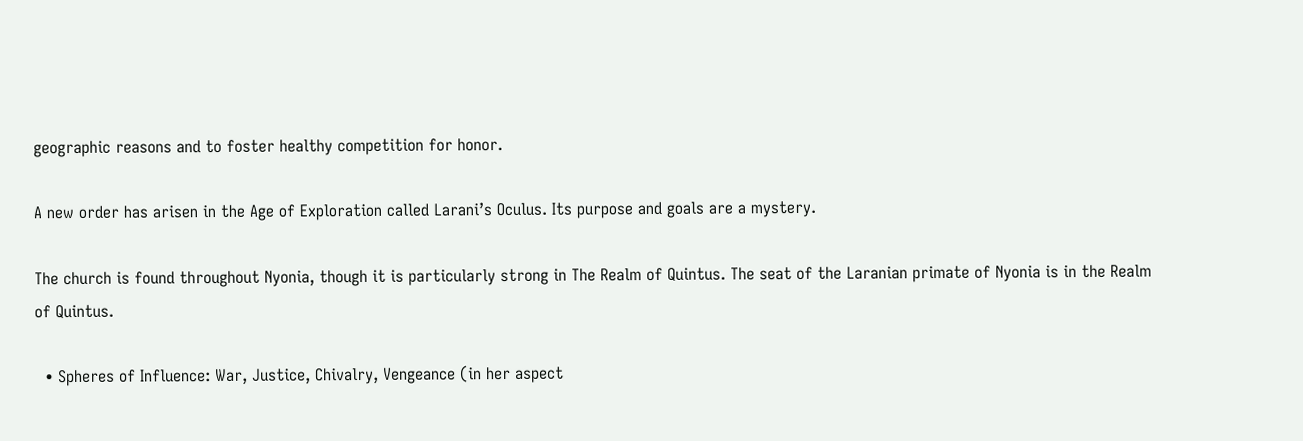geographic reasons and to foster healthy competition for honor.

A new order has arisen in the Age of Exploration called Larani’s Oculus. Its purpose and goals are a mystery.

The church is found throughout Nyonia, though it is particularly strong in The Realm of Quintus. The seat of the Laranian primate of Nyonia is in the Realm of Quintus.

  • Spheres of Influence: War, Justice, Chivalry, Vengeance (in her aspect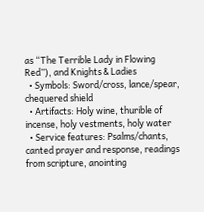as “The Terrible Lady in Flowing Red”), and Knights & Ladies
  • Symbols: Sword/cross, lance/spear, chequered shield
  • Artifacts: Holy wine, thurible of incense, holy vestments, holy water
  • Service features: Psalms/chants, canted prayer and response, readings from scripture, anointing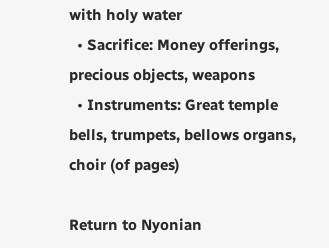with holy water
  • Sacrifice: Money offerings, precious objects, weapons
  • Instruments: Great temple bells, trumpets, bellows organs, choir (of pages)

Return to Nyonian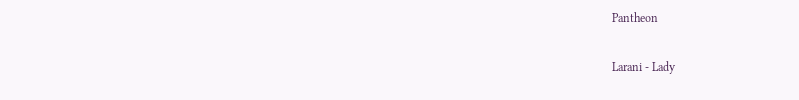Pantheon

Larani - Lady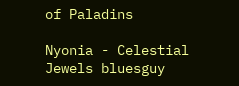of Paladins

Nyonia - Celestial Jewels bluesguy